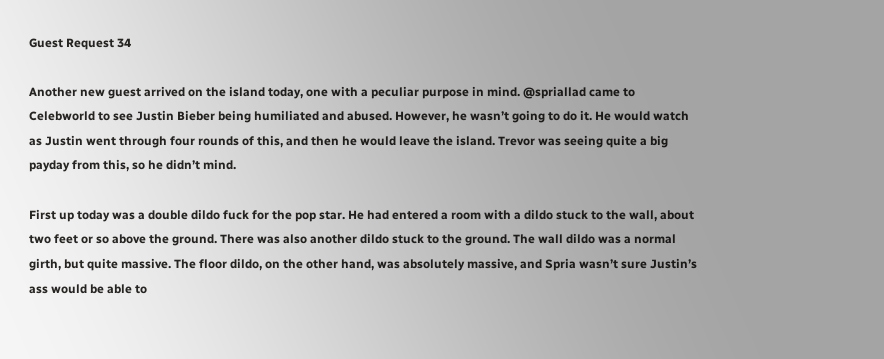Guest Request 34

Another new guest arrived on the island today, one with a peculiar purpose in mind. @spriallad came to Celebworld to see Justin Bieber being humiliated and abused. However, he wasn’t going to do it. He would watch as Justin went through four rounds of this, and then he would leave the island. Trevor was seeing quite a big payday from this, so he didn’t mind.

First up today was a double dildo fuck for the pop star. He had entered a room with a dildo stuck to the wall, about two feet or so above the ground. There was also another dildo stuck to the ground. The wall dildo was a normal girth, but quite massive. The floor dildo, on the other hand, was absolutely massive, and Spria wasn’t sure Justin’s ass would be able to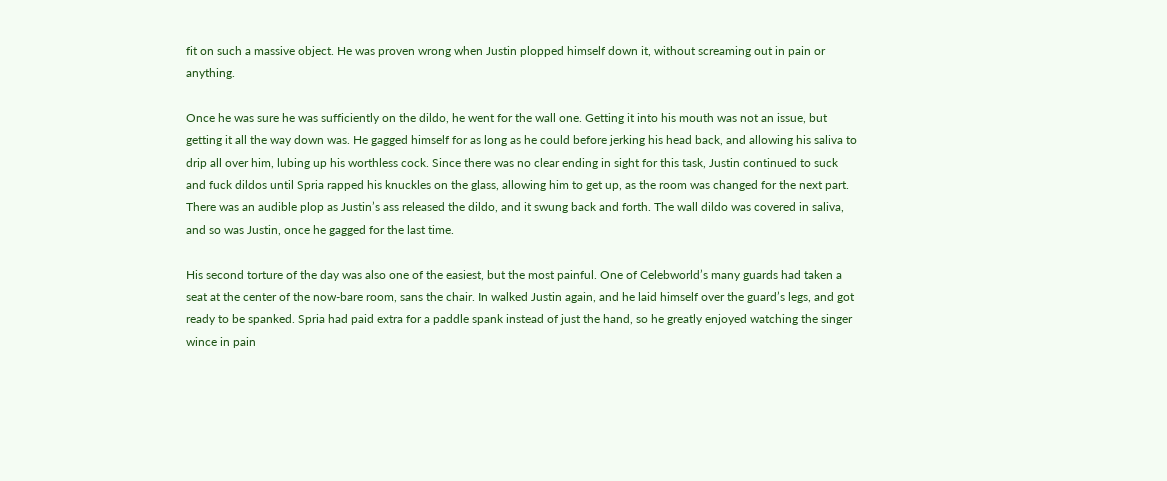fit on such a massive object. He was proven wrong when Justin plopped himself down it, without screaming out in pain or anything.

Once he was sure he was sufficiently on the dildo, he went for the wall one. Getting it into his mouth was not an issue, but getting it all the way down was. He gagged himself for as long as he could before jerking his head back, and allowing his saliva to drip all over him, lubing up his worthless cock. Since there was no clear ending in sight for this task, Justin continued to suck and fuck dildos until Spria rapped his knuckles on the glass, allowing him to get up, as the room was changed for the next part. There was an audible plop as Justin’s ass released the dildo, and it swung back and forth. The wall dildo was covered in saliva, and so was Justin, once he gagged for the last time.

His second torture of the day was also one of the easiest, but the most painful. One of Celebworld’s many guards had taken a seat at the center of the now-bare room, sans the chair. In walked Justin again, and he laid himself over the guard’s legs, and got ready to be spanked. Spria had paid extra for a paddle spank instead of just the hand, so he greatly enjoyed watching the singer wince in pain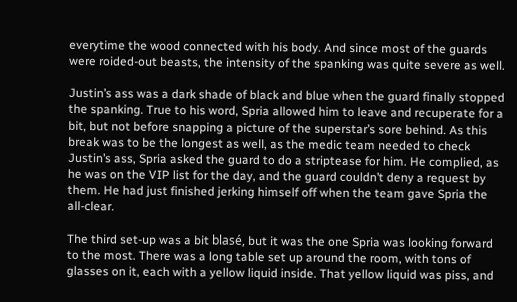everytime the wood connected with his body. And since most of the guards were roided-out beasts, the intensity of the spanking was quite severe as well.

Justin’s ass was a dark shade of black and blue when the guard finally stopped the spanking. True to his word, Spria allowed him to leave and recuperate for a bit, but not before snapping a picture of the superstar’s sore behind. As this break was to be the longest as well, as the medic team needed to check Justin’s ass, Spria asked the guard to do a striptease for him. He complied, as he was on the VIP list for the day, and the guard couldn’t deny a request by them. He had just finished jerking himself off when the team gave Spria the all-clear.

The third set-up was a bit blasé, but it was the one Spria was looking forward to the most. There was a long table set up around the room, with tons of glasses on it, each with a yellow liquid inside. That yellow liquid was piss, and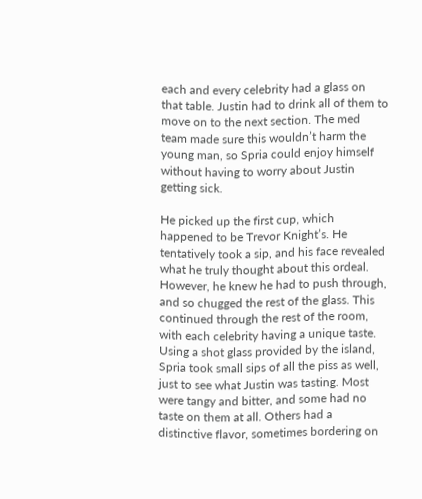each and every celebrity had a glass on that table. Justin had to drink all of them to move on to the next section. The med team made sure this wouldn’t harm the young man, so Spria could enjoy himself without having to worry about Justin getting sick.

He picked up the first cup, which happened to be Trevor Knight’s. He tentatively took a sip, and his face revealed what he truly thought about this ordeal.  However, he knew he had to push through, and so chugged the rest of the glass. This continued through the rest of the room, with each celebrity having a unique taste. Using a shot glass provided by the island, Spria took small sips of all the piss as well, just to see what Justin was tasting. Most were tangy and bitter, and some had no taste on them at all. Others had a distinctive flavor, sometimes bordering on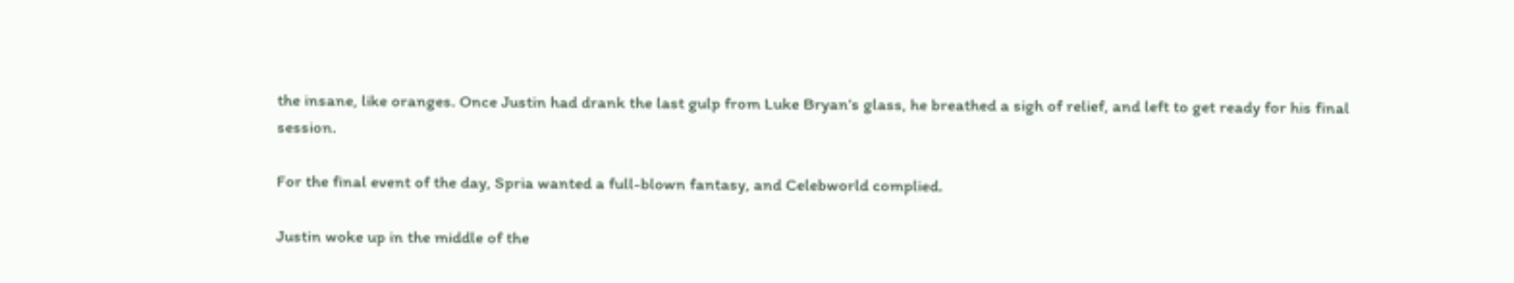the insane, like oranges. Once Justin had drank the last gulp from Luke Bryan’s glass, he breathed a sigh of relief, and left to get ready for his final session.

For the final event of the day, Spria wanted a full-blown fantasy, and Celebworld complied.

Justin woke up in the middle of the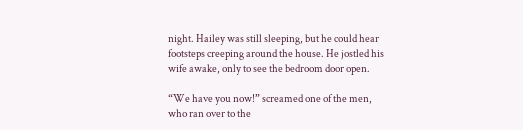night. Hailey was still sleeping, but he could hear footsteps creeping around the house. He jostled his wife awake, only to see the bedroom door open.

“We have you now!” screamed one of the men, who ran over to the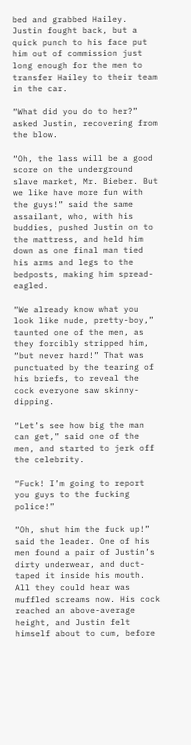bed and grabbed Hailey. Justin fought back, but a quick punch to his face put him out of commission just long enough for the men to transfer Hailey to their team in the car.

“What did you do to her?” asked Justin, recovering from the blow.

“Oh, the lass will be a good score on the underground slave market, Mr. Bieber. But we like have more fun with the guys!” said the same assailant, who, with his buddies, pushed Justin on to the mattress, and held him down as one final man tied his arms and legs to the bedposts, making him spread-eagled.

“We already know what you look like nude, pretty-boy,” taunted one of the men, as they forcibly stripped him, “but never hard!” That was punctuated by the tearing of his briefs, to reveal the cock everyone saw skinny-dipping.

“Let’s see how big the man can get,” said one of the men, and started to jerk off the celebrity.

“Fuck! I’m going to report you guys to the fucking police!”

“Oh, shut him the fuck up!” said the leader. One of his men found a pair of Justin’s dirty underwear, and duct-taped it inside his mouth. All they could hear was muffled screams now. His cock reached an above-average height, and Justin felt himself about to cum, before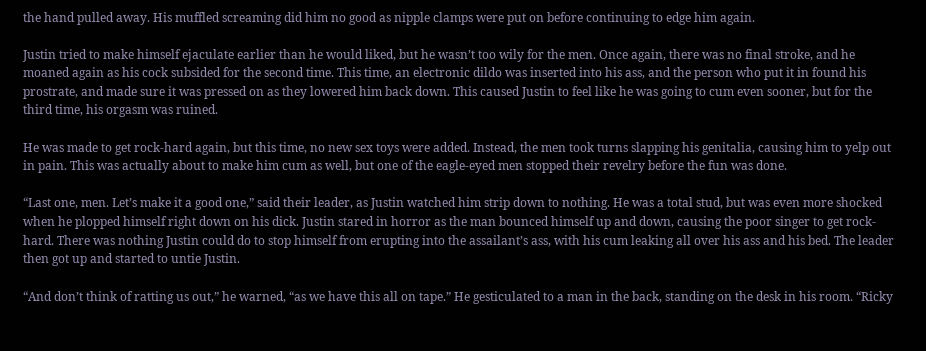the hand pulled away. His muffled screaming did him no good as nipple clamps were put on before continuing to edge him again.

Justin tried to make himself ejaculate earlier than he would liked, but he wasn’t too wily for the men. Once again, there was no final stroke, and he moaned again as his cock subsided for the second time. This time, an electronic dildo was inserted into his ass, and the person who put it in found his prostrate, and made sure it was pressed on as they lowered him back down. This caused Justin to feel like he was going to cum even sooner, but for the third time, his orgasm was ruined.

He was made to get rock-hard again, but this time, no new sex toys were added. Instead, the men took turns slapping his genitalia, causing him to yelp out in pain. This was actually about to make him cum as well, but one of the eagle-eyed men stopped their revelry before the fun was done.

“Last one, men. Let’s make it a good one,” said their leader, as Justin watched him strip down to nothing. He was a total stud, but was even more shocked when he plopped himself right down on his dick. Justin stared in horror as the man bounced himself up and down, causing the poor singer to get rock-hard. There was nothing Justin could do to stop himself from erupting into the assailant’s ass, with his cum leaking all over his ass and his bed. The leader then got up and started to untie Justin.

“And don’t think of ratting us out,” he warned, “as we have this all on tape.” He gesticulated to a man in the back, standing on the desk in his room. “Ricky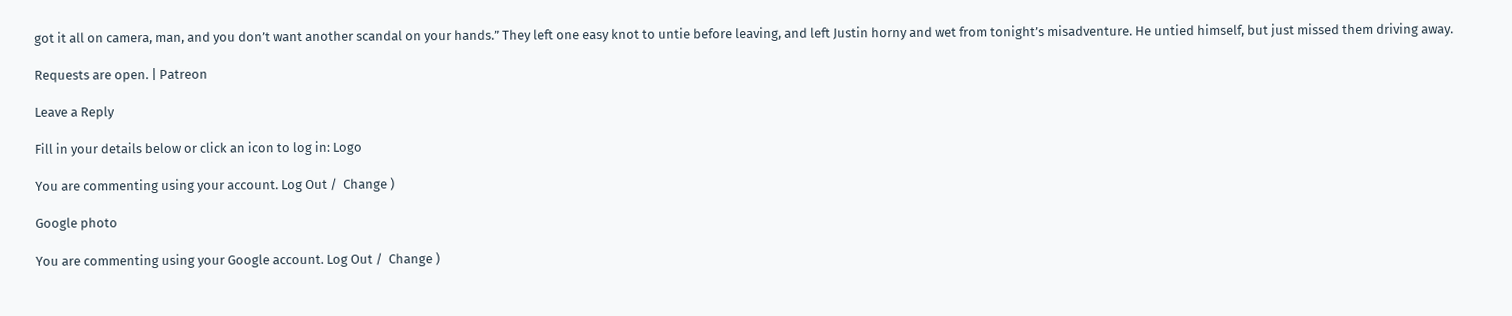got it all on camera, man, and you don’t want another scandal on your hands.” They left one easy knot to untie before leaving, and left Justin horny and wet from tonight’s misadventure. He untied himself, but just missed them driving away.

Requests are open. | Patreon

Leave a Reply

Fill in your details below or click an icon to log in: Logo

You are commenting using your account. Log Out /  Change )

Google photo

You are commenting using your Google account. Log Out /  Change )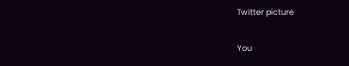Twitter picture

You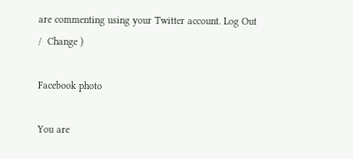are commenting using your Twitter account. Log Out /  Change )

Facebook photo

You are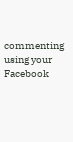commenting using your Facebook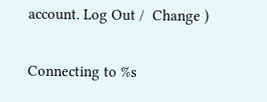account. Log Out /  Change )

Connecting to %s